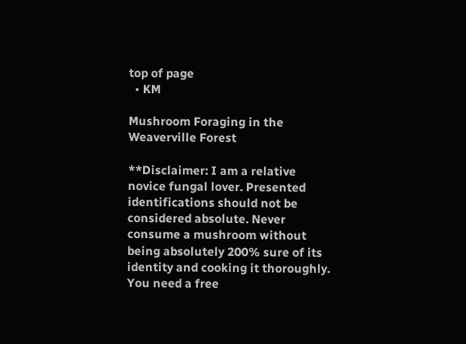top of page
  • KM

Mushroom Foraging in the Weaverville Forest

**Disclaimer: I am a relative novice fungal lover. Presented identifications should not be considered absolute. Never consume a mushroom without being absolutely 200% sure of its identity and cooking it thoroughly. You need a free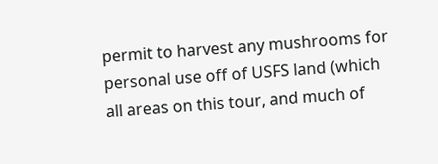permit to harvest any mushrooms for personal use off of USFS land (which all areas on this tour, and much of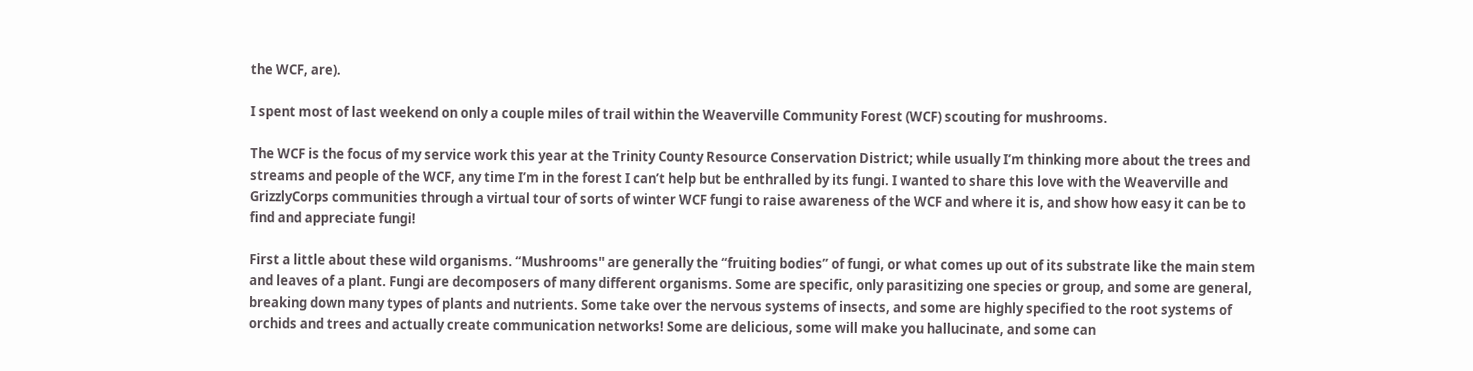the WCF, are).

I spent most of last weekend on only a couple miles of trail within the Weaverville Community Forest (WCF) scouting for mushrooms.

The WCF is the focus of my service work this year at the Trinity County Resource Conservation District; while usually I’m thinking more about the trees and streams and people of the WCF, any time I’m in the forest I can’t help but be enthralled by its fungi. I wanted to share this love with the Weaverville and GrizzlyCorps communities through a virtual tour of sorts of winter WCF fungi to raise awareness of the WCF and where it is, and show how easy it can be to find and appreciate fungi!

First a little about these wild organisms. “Mushrooms'' are generally the “fruiting bodies” of fungi, or what comes up out of its substrate like the main stem and leaves of a plant. Fungi are decomposers of many different organisms. Some are specific, only parasitizing one species or group, and some are general, breaking down many types of plants and nutrients. Some take over the nervous systems of insects, and some are highly specified to the root systems of orchids and trees and actually create communication networks! Some are delicious, some will make you hallucinate, and some can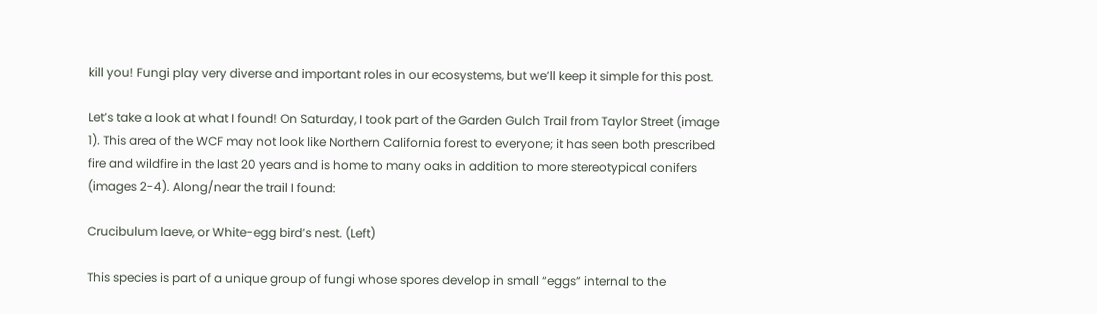kill you! Fungi play very diverse and important roles in our ecosystems, but we’ll keep it simple for this post.

Let’s take a look at what I found! On Saturday, I took part of the Garden Gulch Trail from Taylor Street (image 1). This area of the WCF may not look like Northern California forest to everyone; it has seen both prescribed fire and wildfire in the last 20 years and is home to many oaks in addition to more stereotypical conifers (images 2-4). Along/near the trail I found:

Crucibulum laeve, or White-egg bird’s nest. (Left)

This species is part of a unique group of fungi whose spores develop in small “eggs” internal to the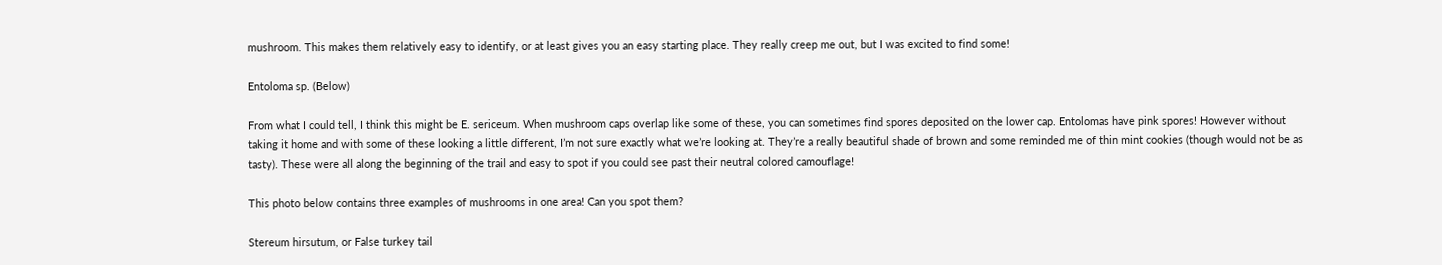mushroom. This makes them relatively easy to identify, or at least gives you an easy starting place. They really creep me out, but I was excited to find some!

Entoloma sp. (Below)

From what I could tell, I think this might be E. sericeum. When mushroom caps overlap like some of these, you can sometimes find spores deposited on the lower cap. Entolomas have pink spores! However without taking it home and with some of these looking a little different, I’m not sure exactly what we’re looking at. They’re a really beautiful shade of brown and some reminded me of thin mint cookies (though would not be as tasty). These were all along the beginning of the trail and easy to spot if you could see past their neutral colored camouflage!

This photo below contains three examples of mushrooms in one area! Can you spot them?

Stereum hirsutum, or False turkey tail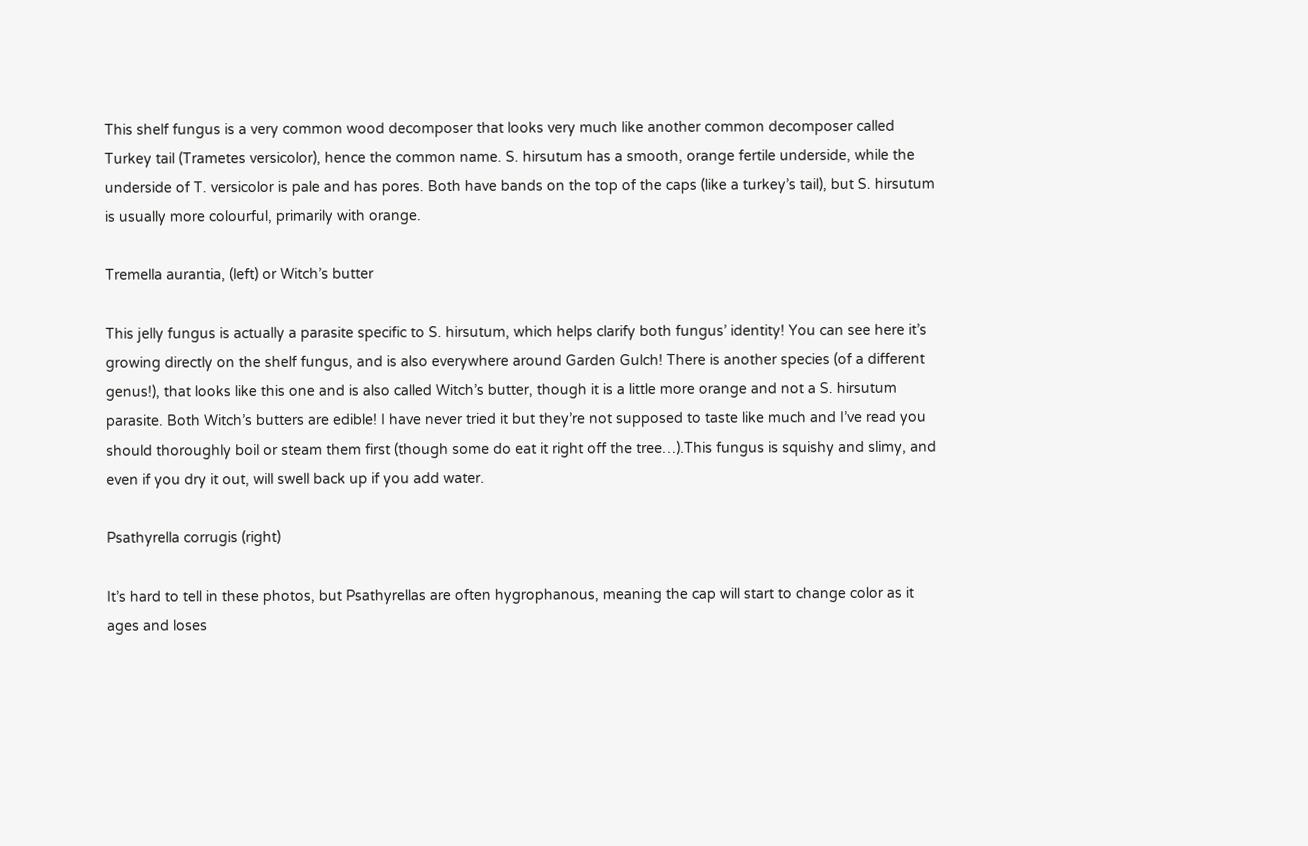This shelf fungus is a very common wood decomposer that looks very much like another common decomposer called Turkey tail (Trametes versicolor), hence the common name. S. hirsutum has a smooth, orange fertile underside, while the underside of T. versicolor is pale and has pores. Both have bands on the top of the caps (like a turkey’s tail), but S. hirsutum is usually more colourful, primarily with orange.

Tremella aurantia, (left) or Witch’s butter

This jelly fungus is actually a parasite specific to S. hirsutum, which helps clarify both fungus’ identity! You can see here it’s growing directly on the shelf fungus, and is also everywhere around Garden Gulch! There is another species (of a different genus!), that looks like this one and is also called Witch’s butter, though it is a little more orange and not a S. hirsutum parasite. Both Witch’s butters are edible! I have never tried it but they’re not supposed to taste like much and I’ve read you should thoroughly boil or steam them first (though some do eat it right off the tree…).This fungus is squishy and slimy, and even if you dry it out, will swell back up if you add water.

Psathyrella corrugis (right)

It’s hard to tell in these photos, but Psathyrellas are often hygrophanous, meaning the cap will start to change color as it ages and loses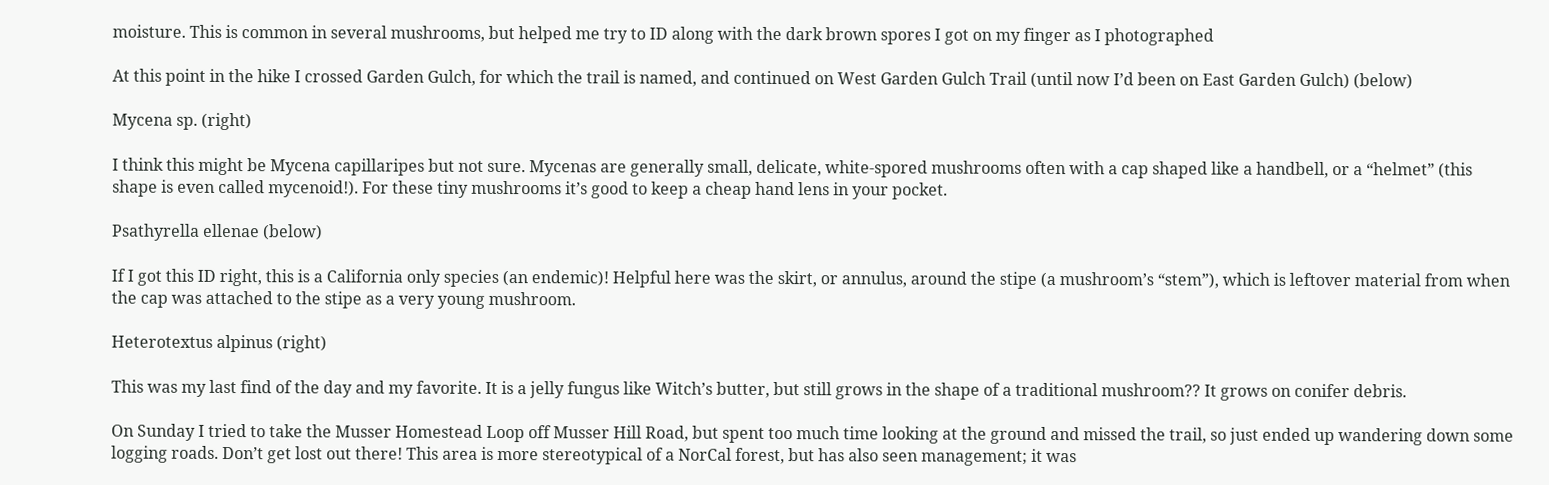moisture. This is common in several mushrooms, but helped me try to ID along with the dark brown spores I got on my finger as I photographed

At this point in the hike I crossed Garden Gulch, for which the trail is named, and continued on West Garden Gulch Trail (until now I’d been on East Garden Gulch) (below)

Mycena sp. (right)

I think this might be Mycena capillaripes but not sure. Mycenas are generally small, delicate, white-spored mushrooms often with a cap shaped like a handbell, or a “helmet” (this shape is even called mycenoid!). For these tiny mushrooms it’s good to keep a cheap hand lens in your pocket.

Psathyrella ellenae (below)

If I got this ID right, this is a California only species (an endemic)! Helpful here was the skirt, or annulus, around the stipe (a mushroom’s “stem”), which is leftover material from when the cap was attached to the stipe as a very young mushroom.

Heterotextus alpinus (right)

This was my last find of the day and my favorite. It is a jelly fungus like Witch’s butter, but still grows in the shape of a traditional mushroom?? It grows on conifer debris.

On Sunday I tried to take the Musser Homestead Loop off Musser Hill Road, but spent too much time looking at the ground and missed the trail, so just ended up wandering down some logging roads. Don’t get lost out there! This area is more stereotypical of a NorCal forest, but has also seen management; it was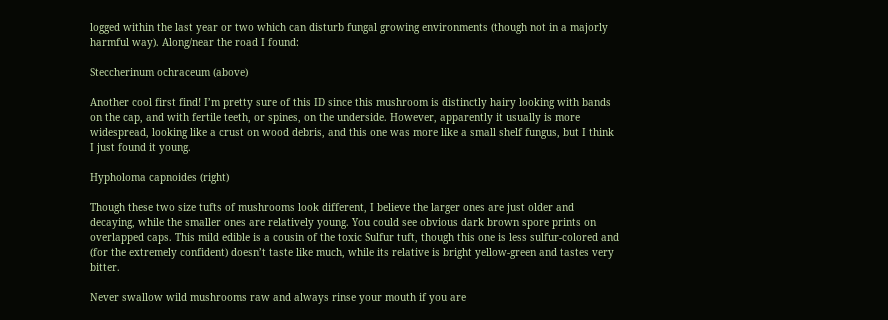logged within the last year or two which can disturb fungal growing environments (though not in a majorly harmful way). Along/near the road I found:

Steccherinum ochraceum (above)

Another cool first find! I’m pretty sure of this ID since this mushroom is distinctly hairy looking with bands on the cap, and with fertile teeth, or spines, on the underside. However, apparently it usually is more widespread, looking like a crust on wood debris, and this one was more like a small shelf fungus, but I think I just found it young.

Hypholoma capnoides (right)

Though these two size tufts of mushrooms look different, I believe the larger ones are just older and decaying, while the smaller ones are relatively young. You could see obvious dark brown spore prints on overlapped caps. This mild edible is a cousin of the toxic Sulfur tuft, though this one is less sulfur-colored and (for the extremely confident) doesn’t taste like much, while its relative is bright yellow-green and tastes very bitter.

Never swallow wild mushrooms raw and always rinse your mouth if you are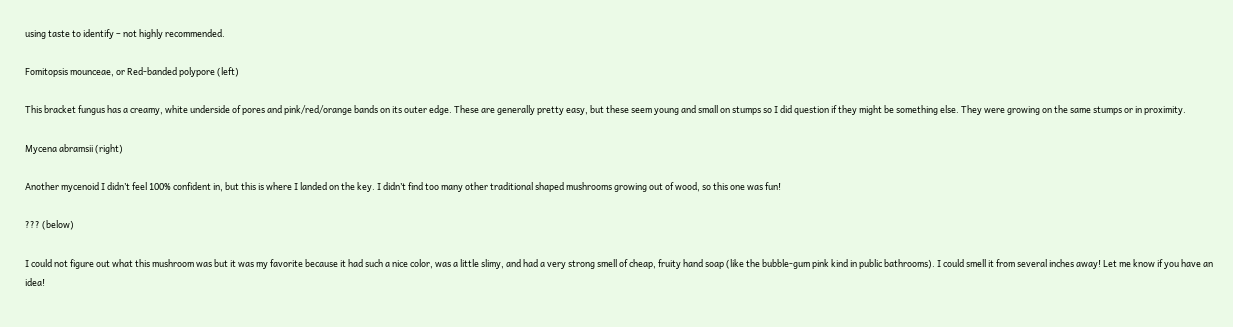using taste to identify – not highly recommended.

Fomitopsis mounceae, or Red-banded polypore (left)

This bracket fungus has a creamy, white underside of pores and pink/red/orange bands on its outer edge. These are generally pretty easy, but these seem young and small on stumps so I did question if they might be something else. They were growing on the same stumps or in proximity.

Mycena abramsii (right)

Another mycenoid I didn’t feel 100% confident in, but this is where I landed on the key. I didn’t find too many other traditional shaped mushrooms growing out of wood, so this one was fun!

??? (below)

I could not figure out what this mushroom was but it was my favorite because it had such a nice color, was a little slimy, and had a very strong smell of cheap, fruity hand soap (like the bubble-gum pink kind in public bathrooms). I could smell it from several inches away! Let me know if you have an idea!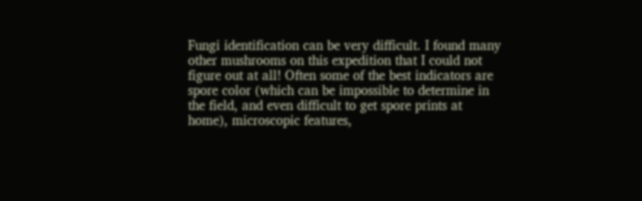Fungi identification can be very difficult. I found many other mushrooms on this expedition that I could not figure out at all! Often some of the best indicators are spore color (which can be impossible to determine in the field, and even difficult to get spore prints at home), microscopic features,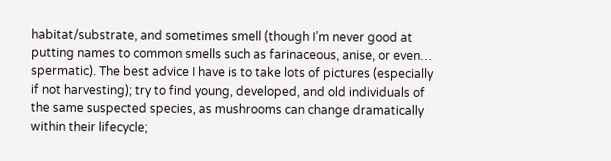habitat/substrate, and sometimes smell (though I’m never good at putting names to common smells such as farinaceous, anise, or even… spermatic). The best advice I have is to take lots of pictures (especially if not harvesting); try to find young, developed, and old individuals of the same suspected species, as mushrooms can change dramatically within their lifecycle;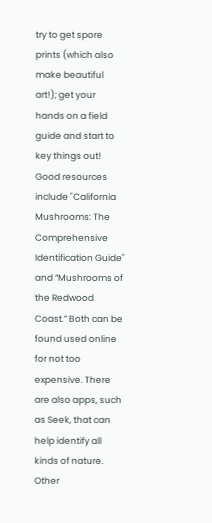try to get spore prints (which also make beautiful art!); get your hands on a field guide and start to key things out! Good resources include "California Mushrooms: The Comprehensive Identification Guide" and “Mushrooms of the Redwood Coast.” Both can be found used online for not too expensive. There are also apps, such as Seek, that can help identify all kinds of nature. Other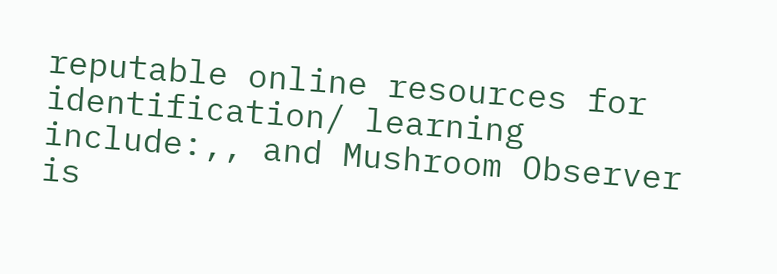reputable online resources for identification/ learning include:,, and Mushroom Observer is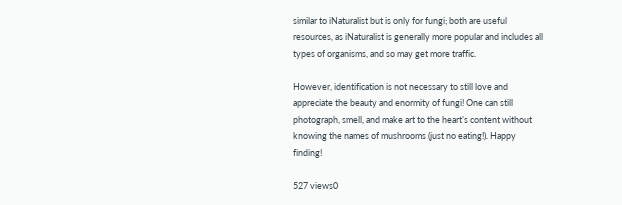similar to iNaturalist but is only for fungi; both are useful resources, as iNaturalist is generally more popular and includes all types of organisms, and so may get more traffic.

However, identification is not necessary to still love and appreciate the beauty and enormity of fungi! One can still photograph, smell, and make art to the heart’s content without knowing the names of mushrooms (just no eating!). Happy finding!

527 views0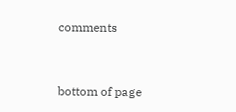comments


bottom of page